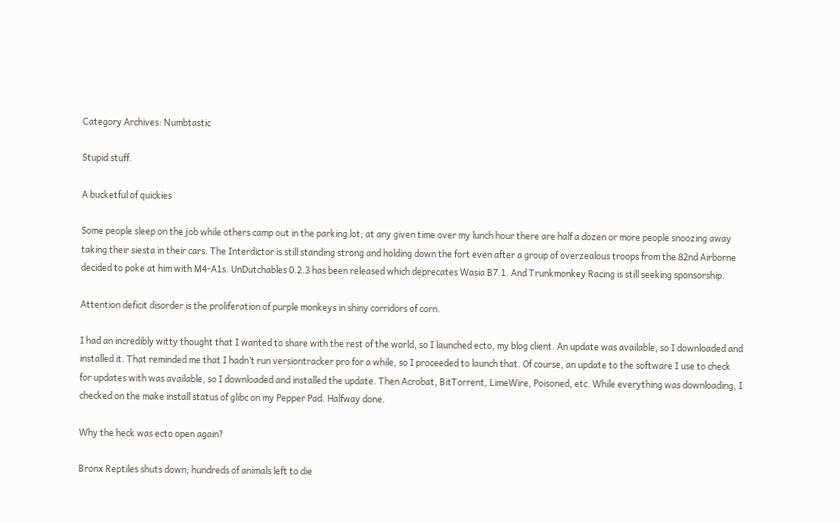Category Archives: Numbtastic

Stupid stuff.

A bucketful of quickies

Some people sleep on the job while others camp out in the parking lot; at any given time over my lunch hour there are half a dozen or more people snoozing away taking their siesta in their cars. The Interdictor is still standing strong and holding down the fort even after a group of overzealous troops from the 82nd Airborne decided to poke at him with M4-A1s. UnDutchables 0.2.3 has been released which deprecates Wasia B7.1. And Trunkmonkey Racing is still seeking sponsorship.

Attention deficit disorder is the proliferation of purple monkeys in shiny corridors of corn.

I had an incredibly witty thought that I wanted to share with the rest of the world, so I launched ecto, my blog client. An update was available, so I downloaded and installed it. That reminded me that I hadn’t run versiontracker pro for a while, so I proceeded to launch that. Of course, an update to the software I use to check for updates with was available, so I downloaded and installed the update. Then Acrobat, BitTorrent, LimeWire, Poisoned, etc. While everything was downloading, I checked on the make install status of glibc on my Pepper Pad. Halfway done.

Why the heck was ecto open again?

Bronx Reptiles shuts down; hundreds of animals left to die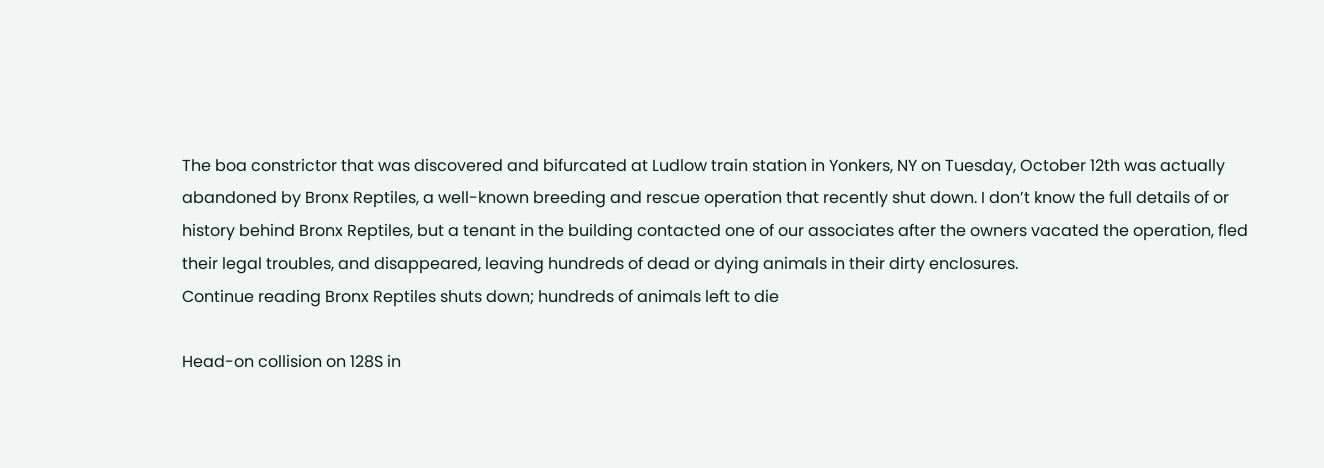The boa constrictor that was discovered and bifurcated at Ludlow train station in Yonkers, NY on Tuesday, October 12th was actually abandoned by Bronx Reptiles, a well-known breeding and rescue operation that recently shut down. I don’t know the full details of or history behind Bronx Reptiles, but a tenant in the building contacted one of our associates after the owners vacated the operation, fled their legal troubles, and disappeared, leaving hundreds of dead or dying animals in their dirty enclosures.
Continue reading Bronx Reptiles shuts down; hundreds of animals left to die

Head-on collision on 128S in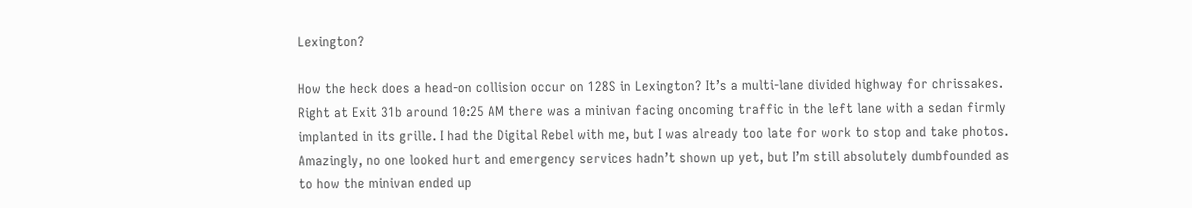Lexington?

How the heck does a head-on collision occur on 128S in Lexington? It’s a multi-lane divided highway for chrissakes. Right at Exit 31b around 10:25 AM there was a minivan facing oncoming traffic in the left lane with a sedan firmly implanted in its grille. I had the Digital Rebel with me, but I was already too late for work to stop and take photos. Amazingly, no one looked hurt and emergency services hadn’t shown up yet, but I’m still absolutely dumbfounded as to how the minivan ended up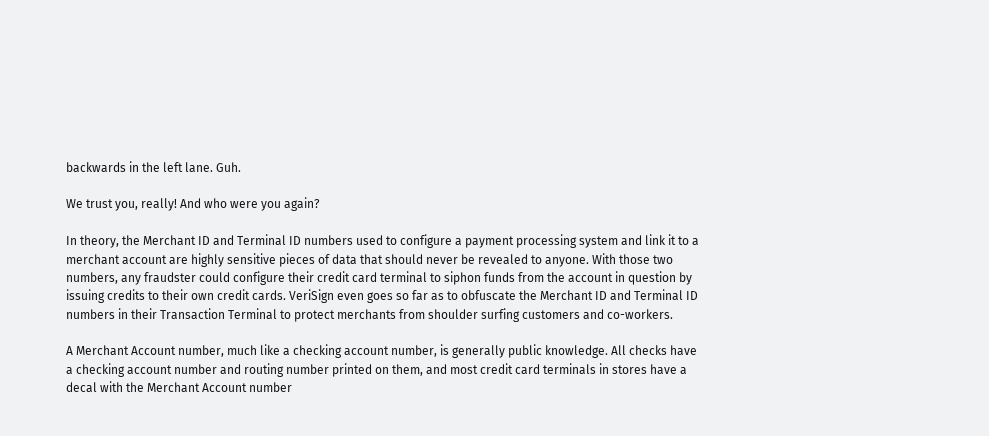backwards in the left lane. Guh.

We trust you, really! And who were you again?

In theory, the Merchant ID and Terminal ID numbers used to configure a payment processing system and link it to a merchant account are highly sensitive pieces of data that should never be revealed to anyone. With those two numbers, any fraudster could configure their credit card terminal to siphon funds from the account in question by issuing credits to their own credit cards. VeriSign even goes so far as to obfuscate the Merchant ID and Terminal ID numbers in their Transaction Terminal to protect merchants from shoulder surfing customers and co-workers.

A Merchant Account number, much like a checking account number, is generally public knowledge. All checks have a checking account number and routing number printed on them, and most credit card terminals in stores have a decal with the Merchant Account number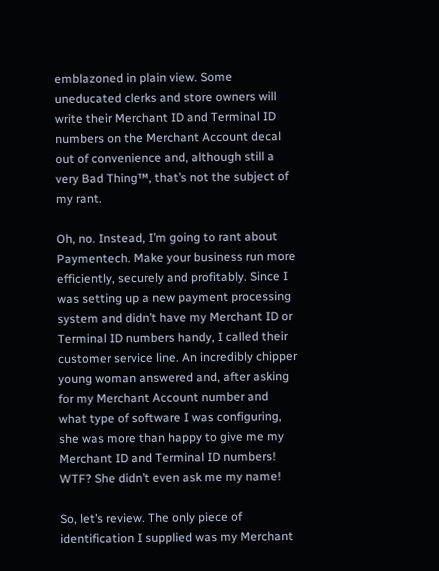emblazoned in plain view. Some uneducated clerks and store owners will write their Merchant ID and Terminal ID numbers on the Merchant Account decal out of convenience and, although still a very Bad Thing™, that’s not the subject of my rant.

Oh, no. Instead, I’m going to rant about Paymentech. Make your business run more efficiently, securely and profitably. Since I was setting up a new payment processing system and didn’t have my Merchant ID or Terminal ID numbers handy, I called their customer service line. An incredibly chipper young woman answered and, after asking for my Merchant Account number and what type of software I was configuring, she was more than happy to give me my Merchant ID and Terminal ID numbers! WTF? She didn’t even ask me my name!

So, let’s review. The only piece of identification I supplied was my Merchant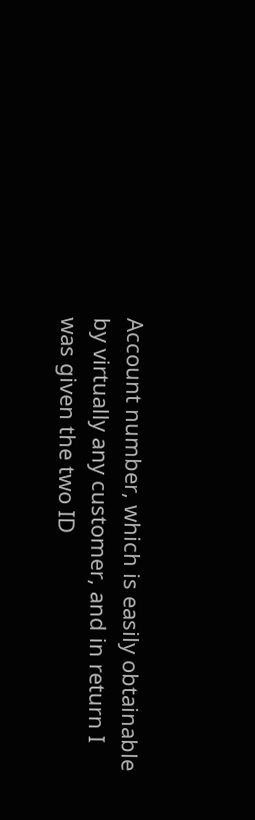Account number, which is easily obtainable by virtually any customer, and in return I was given the two ID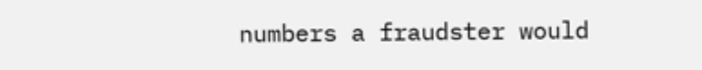numbers a fraudster would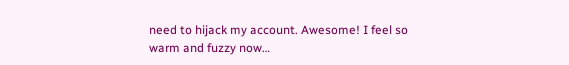need to hijack my account. Awesome! I feel so warm and fuzzy now…